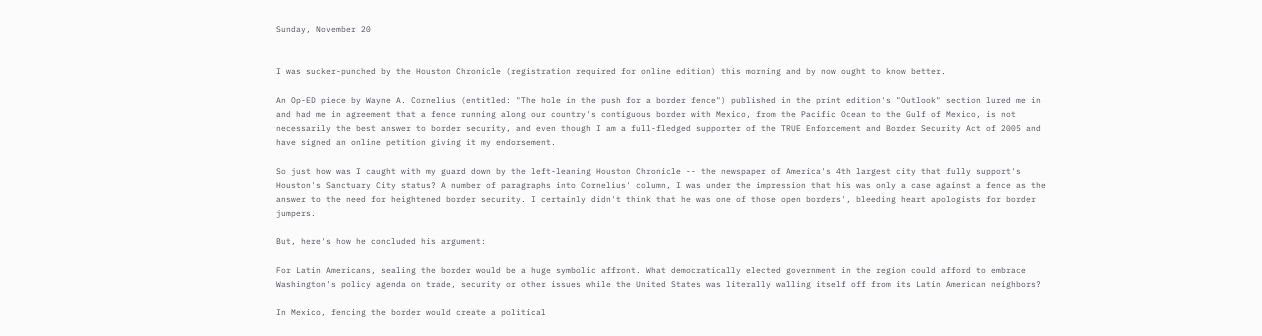Sunday, November 20


I was sucker-punched by the Houston Chronicle (registration required for online edition) this morning and by now ought to know better.

An Op-ED piece by Wayne A. Cornelius (entitled: "The hole in the push for a border fence") published in the print edition's "Outlook" section lured me in and had me in agreement that a fence running along our country's contiguous border with Mexico, from the Pacific Ocean to the Gulf of Mexico, is not necessarily the best answer to border security, and even though I am a full-fledged supporter of the TRUE Enforcement and Border Security Act of 2005 and have signed an online petition giving it my endorsement.

So just how was I caught with my guard down by the left-leaning Houston Chronicle -- the newspaper of America's 4th largest city that fully support's Houston's Sanctuary City status? A number of paragraphs into Cornelius' column, I was under the impression that his was only a case against a fence as the answer to the need for heightened border security. I certainly didn't think that he was one of those open borders', bleeding heart apologists for border jumpers.

But, here's how he concluded his argument:

For Latin Americans, sealing the border would be a huge symbolic affront. What democratically elected government in the region could afford to embrace Washington's policy agenda on trade, security or other issues while the United States was literally walling itself off from its Latin American neighbors?

In Mexico, fencing the border would create a political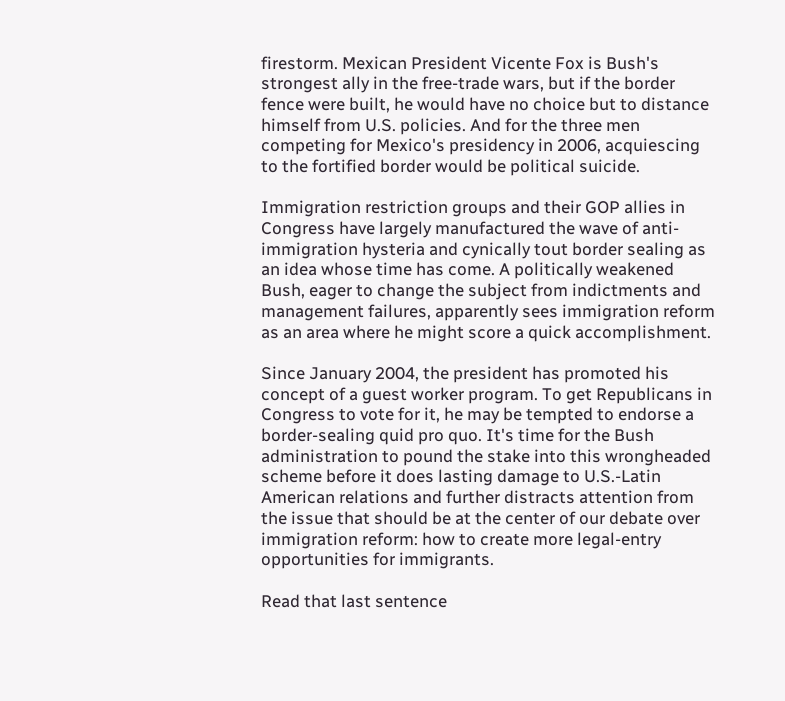firestorm. Mexican President Vicente Fox is Bush's strongest ally in the free-trade wars, but if the border fence were built, he would have no choice but to distance himself from U.S. policies. And for the three men competing for Mexico's presidency in 2006, acquiescing to the fortified border would be political suicide.

Immigration restriction groups and their GOP allies in Congress have largely manufactured the wave of anti-immigration hysteria and cynically tout border sealing as an idea whose time has come. A politically weakened Bush, eager to change the subject from indictments and management failures, apparently sees immigration reform as an area where he might score a quick accomplishment.

Since January 2004, the president has promoted his concept of a guest worker program. To get Republicans in Congress to vote for it, he may be tempted to endorse a border-sealing quid pro quo. It's time for the Bush administration to pound the stake into this wrongheaded scheme before it does lasting damage to U.S.-Latin American relations and further distracts attention from the issue that should be at the center of our debate over immigration reform: how to create more legal-entry opportunities for immigrants.

Read that last sentence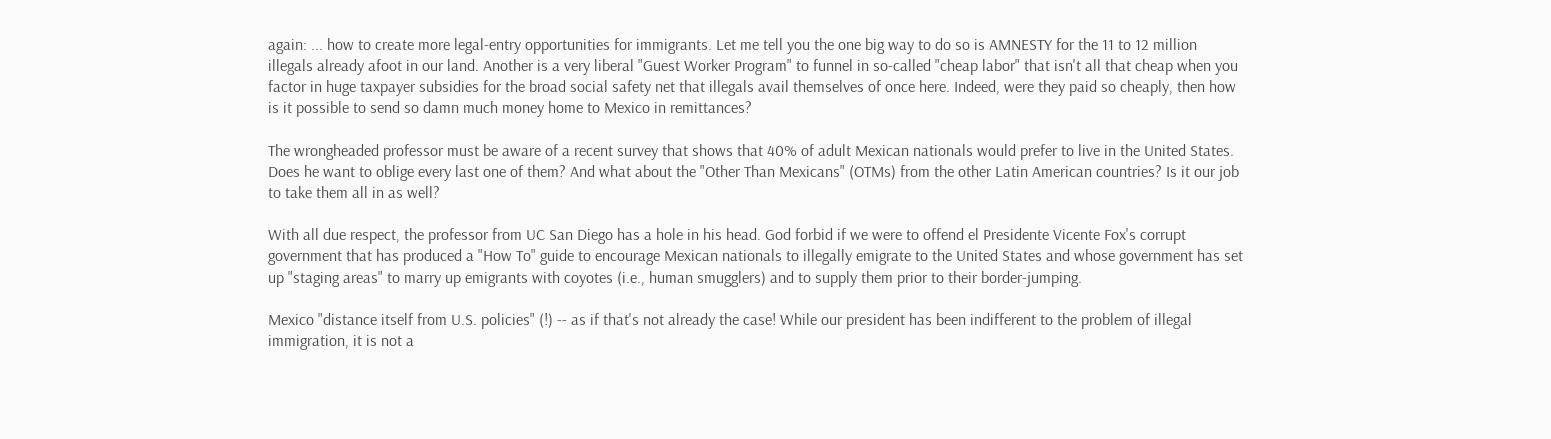again: ... how to create more legal-entry opportunities for immigrants. Let me tell you the one big way to do so is AMNESTY for the 11 to 12 million illegals already afoot in our land. Another is a very liberal "Guest Worker Program" to funnel in so-called "cheap labor" that isn't all that cheap when you factor in huge taxpayer subsidies for the broad social safety net that illegals avail themselves of once here. Indeed, were they paid so cheaply, then how is it possible to send so damn much money home to Mexico in remittances?

The wrongheaded professor must be aware of a recent survey that shows that 40% of adult Mexican nationals would prefer to live in the United States. Does he want to oblige every last one of them? And what about the "Other Than Mexicans" (OTMs) from the other Latin American countries? Is it our job to take them all in as well?

With all due respect, the professor from UC San Diego has a hole in his head. God forbid if we were to offend el Presidente Vicente Fox's corrupt government that has produced a "How To" guide to encourage Mexican nationals to illegally emigrate to the United States and whose government has set up "staging areas" to marry up emigrants with coyotes (i.e., human smugglers) and to supply them prior to their border-jumping.

Mexico "distance itself from U.S. policies" (!) -- as if that's not already the case! While our president has been indifferent to the problem of illegal immigration, it is not a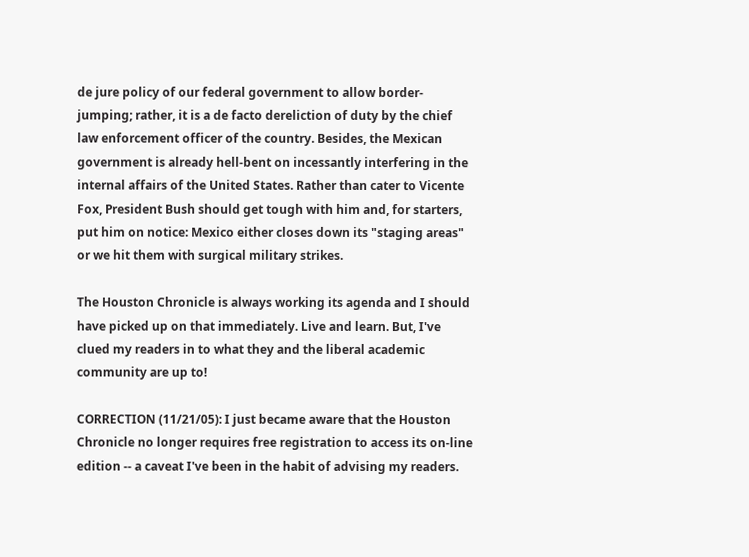de jure policy of our federal government to allow border-jumping; rather, it is a de facto dereliction of duty by the chief law enforcement officer of the country. Besides, the Mexican government is already hell-bent on incessantly interfering in the internal affairs of the United States. Rather than cater to Vicente Fox, President Bush should get tough with him and, for starters, put him on notice: Mexico either closes down its "staging areas" or we hit them with surgical military strikes.

The Houston Chronicle is always working its agenda and I should have picked up on that immediately. Live and learn. But, I've clued my readers in to what they and the liberal academic community are up to!

CORRECTION (11/21/05): I just became aware that the Houston Chronicle no longer requires free registration to access its on-line edition -- a caveat I've been in the habit of advising my readers.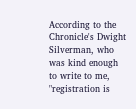According to the Chronicle's Dwight Silverman, who was kind enough to write to me, "registration is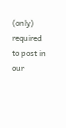(only) required to post in our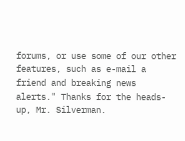forums, or use some of our other features, such as e-mail a friend and breaking news alerts." Thanks for the heads-up, Mr. Silverman.